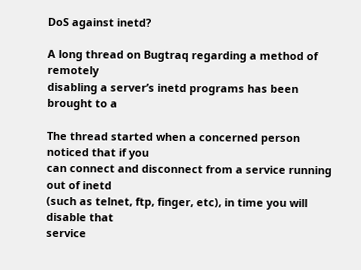DoS against inetd?

A long thread on Bugtraq regarding a method of remotely
disabling a server’s inetd programs has been brought to a

The thread started when a concerned person noticed that if you
can connect and disconnect from a service running out of inetd
(such as telnet, ftp, finger, etc), in time you will disable that
service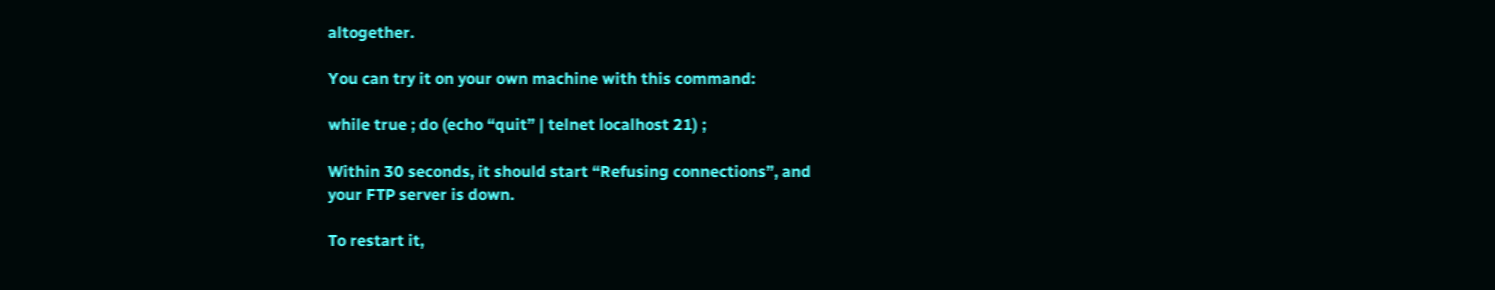altogether.

You can try it on your own machine with this command:

while true ; do (echo “quit” | telnet localhost 21) ;

Within 30 seconds, it should start “Refusing connections”, and
your FTP server is down.

To restart it,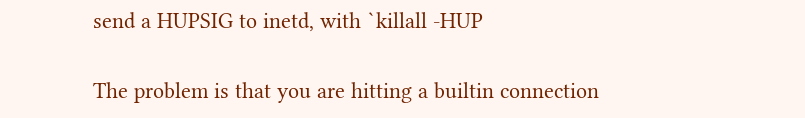send a HUPSIG to inetd, with `killall -HUP

The problem is that you are hitting a builtin connection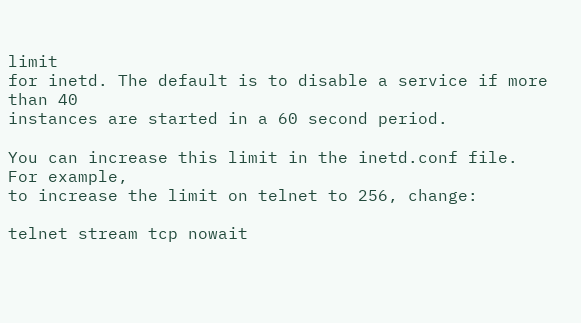limit
for inetd. The default is to disable a service if more than 40
instances are started in a 60 second period.

You can increase this limit in the inetd.conf file. For example,
to increase the limit on telnet to 256, change:

telnet stream tcp nowait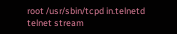root /usr/sbin/tcpd in.telnetd
telnet stream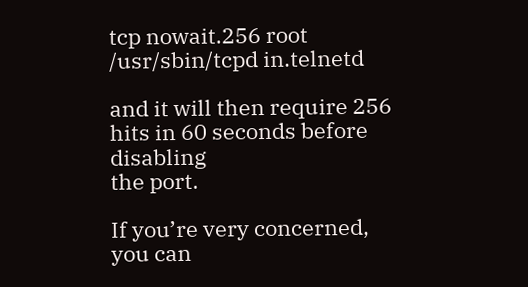tcp nowait.256 root /usr/sbin/tcpd in.telnetd

and it will then require 256 hits in 60 seconds before disabling
the port.

If you’re very concerned, you can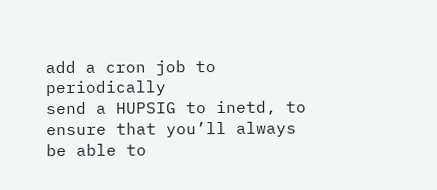add a cron job to periodically
send a HUPSIG to inetd, to ensure that you’ll always be able to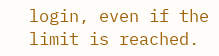login, even if the limit is reached.